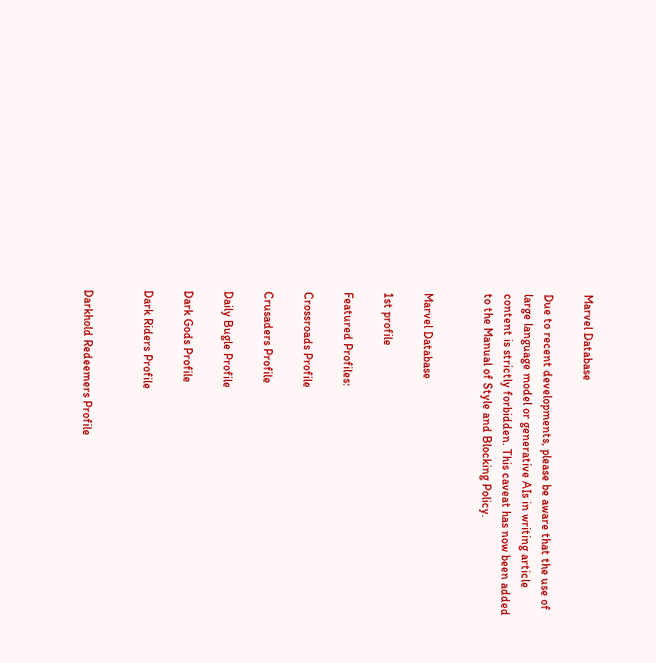Marvel Database

Due to recent developments, please be aware that the use of large language model or generative AIs in writing article content is strictly forbidden. This caveat has now been added to the Manual of Style and Blocking Policy.


Marvel Database

1st profile

Featured Profiles:

Crossroads Profile

Crusaders Profile

Daily Bugle Profile

Dark Gods Profile

Dark Riders Profile


Darkhold Redeemers Profile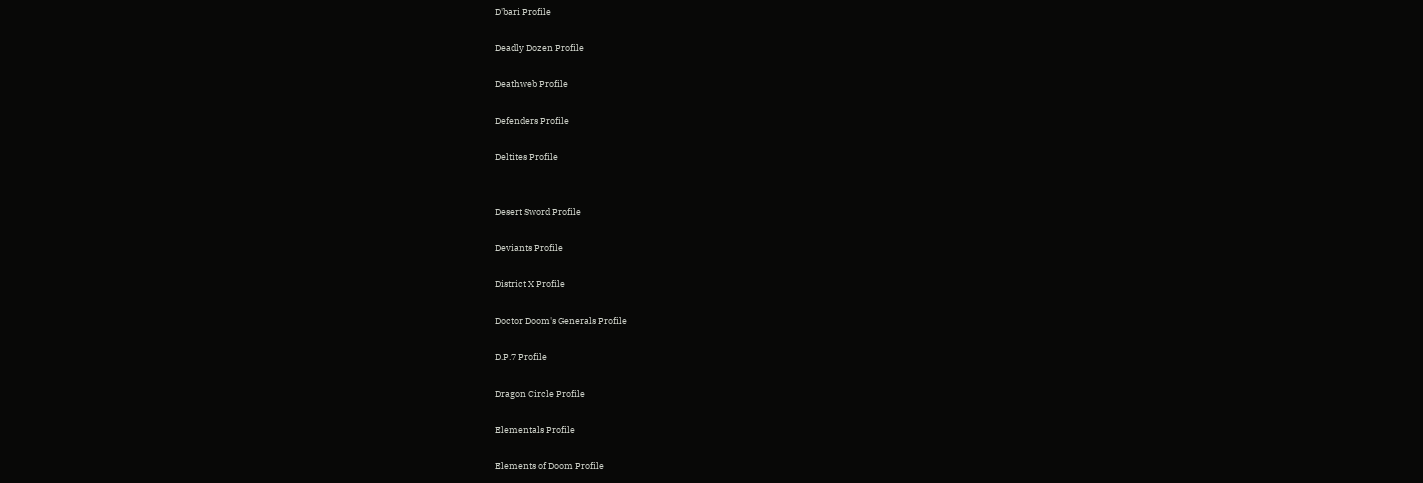D'bari Profile

Deadly Dozen Profile

Deathweb Profile

Defenders Profile

Deltites Profile


Desert Sword Profile

Deviants Profile

District X Profile

Doctor Doom's Generals Profile

D.P.7 Profile

Dragon Circle Profile

Elementals Profile

Elements of Doom Profile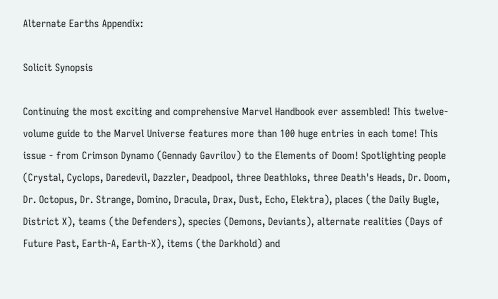Alternate Earths Appendix:

Solicit Synopsis

Continuing the most exciting and comprehensive Marvel Handbook ever assembled! This twelve-volume guide to the Marvel Universe features more than 100 huge entries in each tome! This issue - from Crimson Dynamo (Gennady Gavrilov) to the Elements of Doom! Spotlighting people (Crystal, Cyclops, Daredevil, Dazzler, Deadpool, three Deathloks, three Death's Heads, Dr. Doom, Dr. Octopus, Dr. Strange, Domino, Dracula, Drax, Dust, Echo, Elektra), places (the Daily Bugle, District X), teams (the Defenders), species (Demons, Deviants), alternate realities (Days of Future Past, Earth-A, Earth-X), items (the Darkhold) and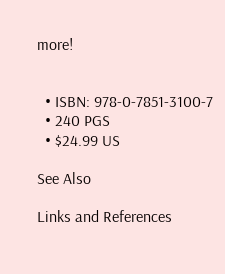more!


  • ISBN: 978-0-7851-3100-7
  • 240 PGS
  • $24.99 US

See Also

Links and References